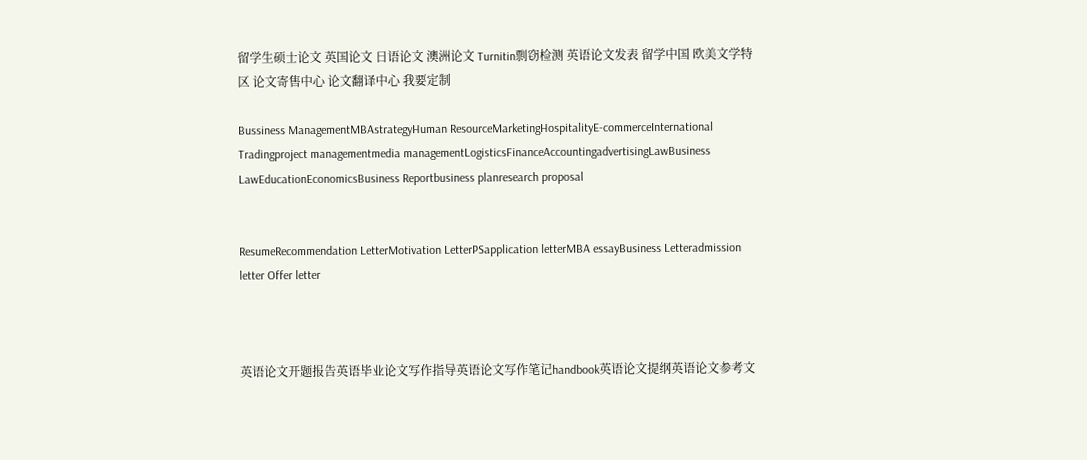留学生硕士论文 英国论文 日语论文 澳洲论文 Turnitin剽窃检测 英语论文发表 留学中国 欧美文学特区 论文寄售中心 论文翻译中心 我要定制

Bussiness ManagementMBAstrategyHuman ResourceMarketingHospitalityE-commerceInternational Tradingproject managementmedia managementLogisticsFinanceAccountingadvertisingLawBusiness LawEducationEconomicsBusiness Reportbusiness planresearch proposal


ResumeRecommendation LetterMotivation LetterPSapplication letterMBA essayBusiness Letteradmission letter Offer letter



英语论文开题报告英语毕业论文写作指导英语论文写作笔记handbook英语论文提纲英语论文参考文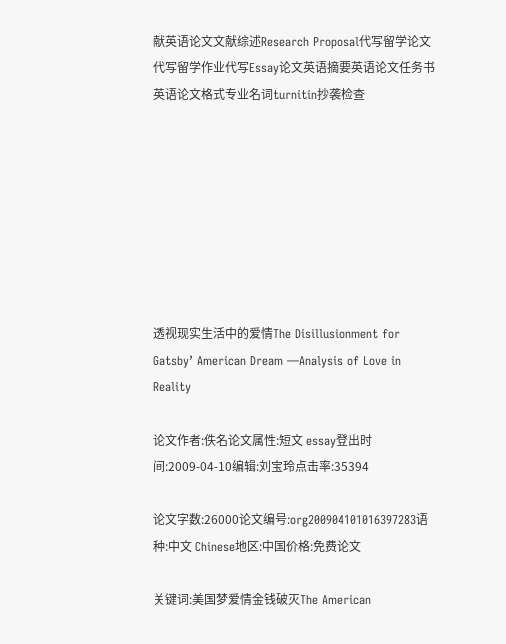献英语论文文献综述Research Proposal代写留学论文代写留学作业代写Essay论文英语摘要英语论文任务书英语论文格式专业名词turnitin抄袭检查








透视现实生活中的爱情The Disillusionment for Gatsby’ American Dream —Analysis of Love in Reality

论文作者:佚名论文属性:短文 essay登出时间:2009-04-10编辑:刘宝玲点击率:35394

论文字数:26000论文编号:org200904101016397283语种:中文 Chinese地区:中国价格:免费论文

关键词:美国梦爱情金钱破灭The American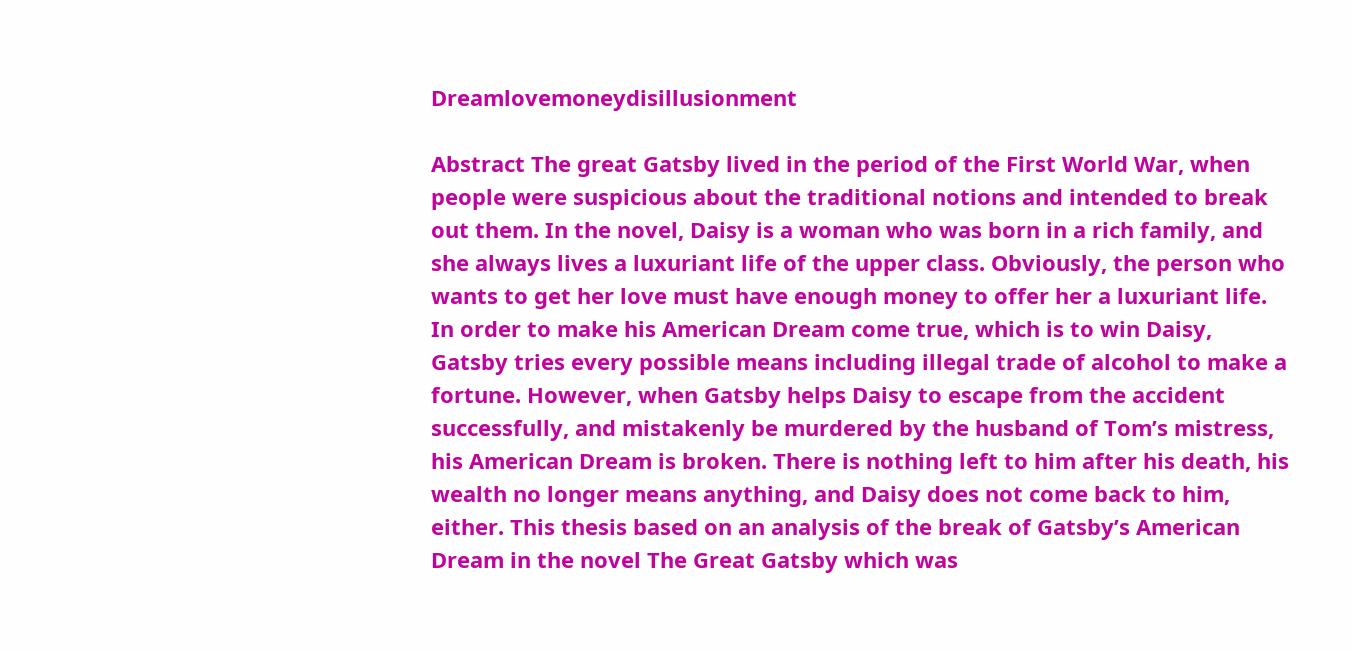Dreamlovemoneydisillusionment

Abstract The great Gatsby lived in the period of the First World War, when people were suspicious about the traditional notions and intended to break out them. In the novel, Daisy is a woman who was born in a rich family, and she always lives a luxuriant life of the upper class. Obviously, the person who wants to get her love must have enough money to offer her a luxuriant life. In order to make his American Dream come true, which is to win Daisy, Gatsby tries every possible means including illegal trade of alcohol to make a fortune. However, when Gatsby helps Daisy to escape from the accident successfully, and mistakenly be murdered by the husband of Tom’s mistress, his American Dream is broken. There is nothing left to him after his death, his wealth no longer means anything, and Daisy does not come back to him, either. This thesis based on an analysis of the break of Gatsby’s American Dream in the novel The Great Gatsby which was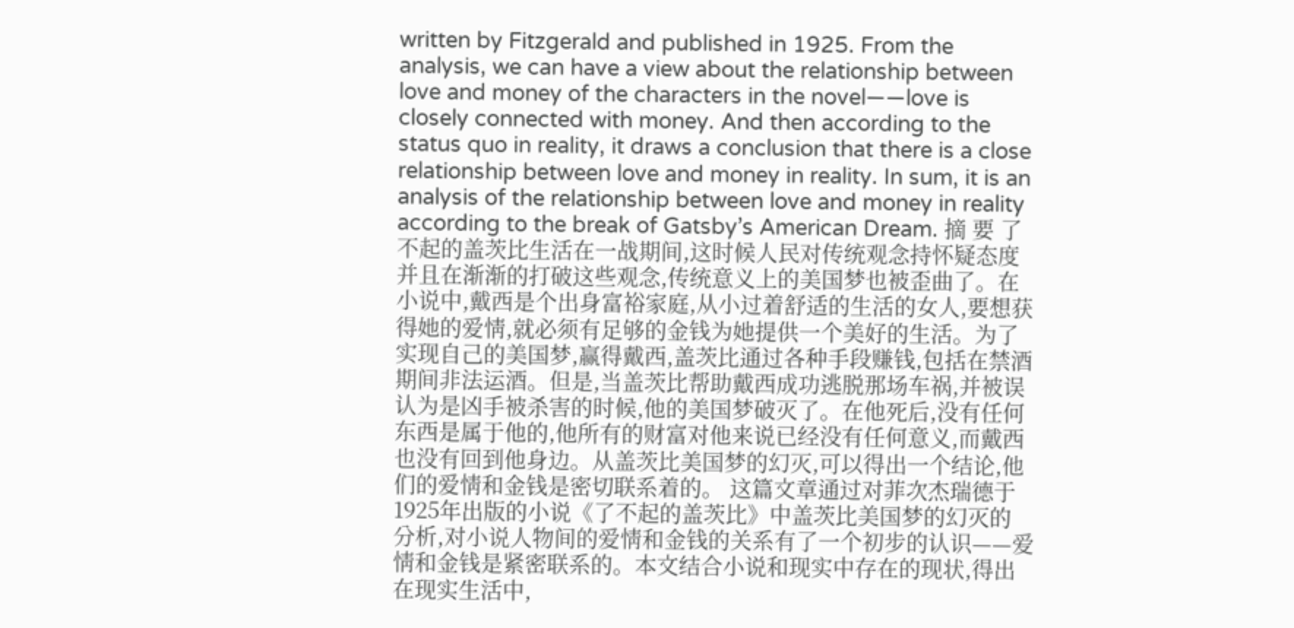written by Fitzgerald and published in 1925. From the analysis, we can have a view about the relationship between love and money of the characters in the novel——love is closely connected with money. And then according to the status quo in reality, it draws a conclusion that there is a close relationship between love and money in reality. In sum, it is an analysis of the relationship between love and money in reality according to the break of Gatsby’s American Dream. 摘 要 了不起的盖茨比生活在一战期间,这时候人民对传统观念持怀疑态度并且在渐渐的打破这些观念,传统意义上的美国梦也被歪曲了。在小说中,戴西是个出身富裕家庭,从小过着舒适的生活的女人,要想获得她的爱情,就必须有足够的金钱为她提供一个美好的生活。为了实现自己的美国梦,赢得戴西,盖茨比通过各种手段赚钱,包括在禁酒期间非法运酒。但是,当盖茨比帮助戴西成功逃脱那场车祸,并被误认为是凶手被杀害的时候,他的美国梦破灭了。在他死后,没有任何东西是属于他的,他所有的财富对他来说已经没有任何意义,而戴西也没有回到他身边。从盖茨比美国梦的幻灭,可以得出一个结论,他们的爱情和金钱是密切联系着的。 这篇文章通过对菲次杰瑞德于1925年出版的小说《了不起的盖茨比》中盖茨比美国梦的幻灭的分析,对小说人物间的爱情和金钱的关系有了一个初步的认识——爱情和金钱是紧密联系的。本文结合小说和现实中存在的现状,得出在现实生活中,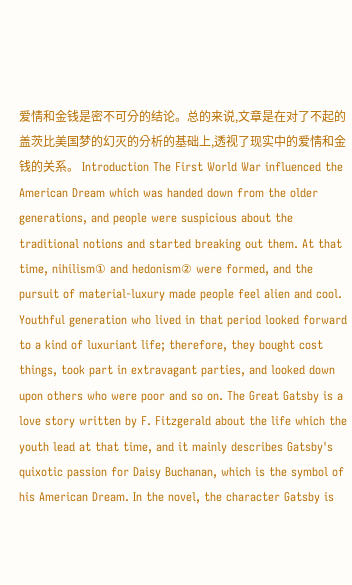爱情和金钱是密不可分的结论。总的来说,文章是在对了不起的盖茨比美国梦的幻灭的分析的基础上,透视了现实中的爱情和金钱的关系。 Introduction The First World War influenced the American Dream which was handed down from the older generations, and people were suspicious about the traditional notions and started breaking out them. At that time, nihilism① and hedonism② were formed, and the pursuit of material-luxury made people feel alien and cool. Youthful generation who lived in that period looked forward to a kind of luxuriant life; therefore, they bought cost things, took part in extravagant parties, and looked down upon others who were poor and so on. The Great Gatsby is a love story written by F. Fitzgerald about the life which the youth lead at that time, and it mainly describes Gatsby's quixotic passion for Daisy Buchanan, which is the symbol of his American Dream. In the novel, the character Gatsby is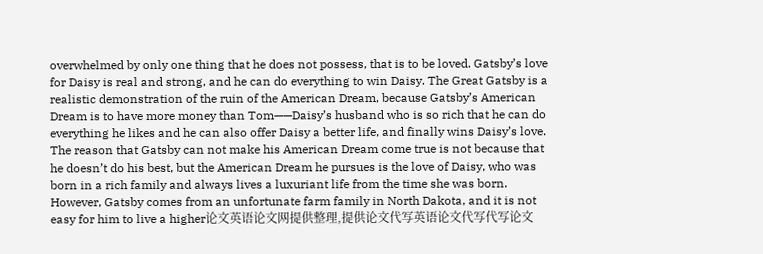overwhelmed by only one thing that he does not possess, that is to be loved. Gatsby’s love for Daisy is real and strong, and he can do everything to win Daisy. The Great Gatsby is a realistic demonstration of the ruin of the American Dream, because Gatsby’s American Dream is to have more money than Tom——Daisy’s husband who is so rich that he can do everything he likes and he can also offer Daisy a better life, and finally wins Daisy’s love. The reason that Gatsby can not make his American Dream come true is not because that he doesn’t do his best, but the American Dream he pursues is the love of Daisy, who was born in a rich family and always lives a luxuriant life from the time she was born. However, Gatsby comes from an unfortunate farm family in North Dakota, and it is not easy for him to live a higher论文英语论文网提供整理,提供论文代写英语论文代写代写论文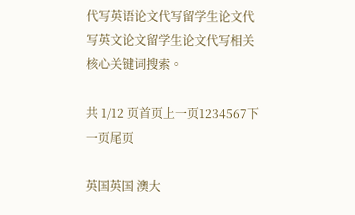代写英语论文代写留学生论文代写英文论文留学生论文代写相关核心关键词搜索。

共 1/12 页首页上一页1234567下一页尾页

英国英国 澳大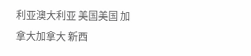利亚澳大利亚 美国美国 加拿大加拿大 新西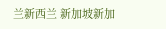兰新西兰 新加坡新加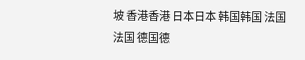坡 香港香港 日本日本 韩国韩国 法国法国 德国德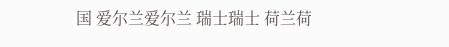国 爱尔兰爱尔兰 瑞士瑞士 荷兰荷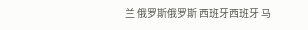兰 俄罗斯俄罗斯 西班牙西班牙 马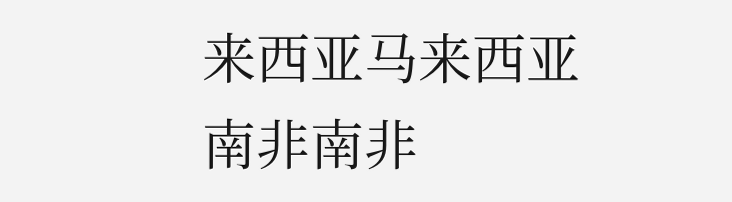来西亚马来西亚 南非南非